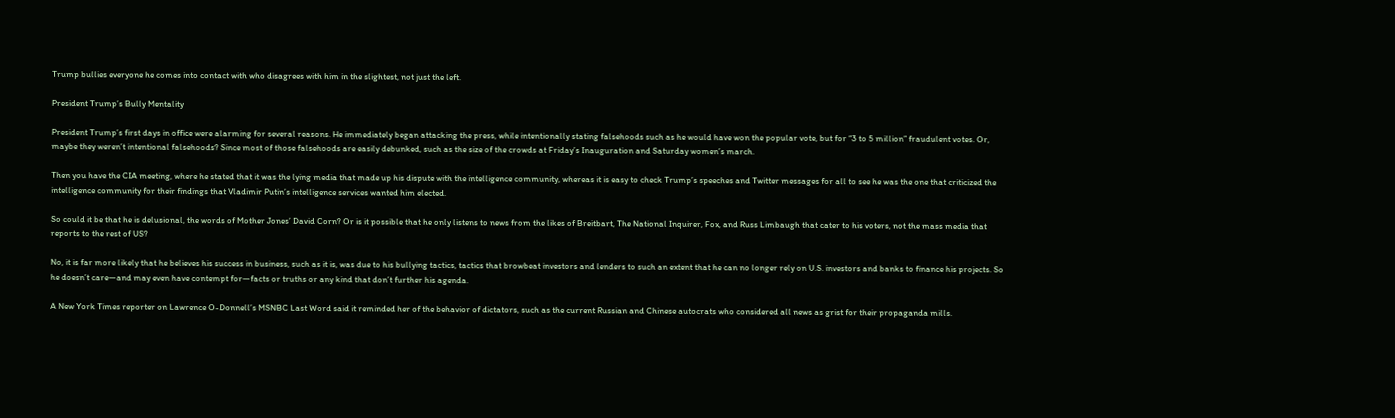Trump bullies everyone he comes into contact with who disagrees with him in the slightest, not just the left.

President Trump’s Bully Mentality

President Trump’s first days in office were alarming for several reasons. He immediately began attacking the press, while intentionally stating falsehoods such as he would have won the popular vote, but for “3 to 5 million” fraudulent votes. Or, maybe they weren’t intentional falsehoods? Since most of those falsehoods are easily debunked, such as the size of the crowds at Friday’s Inauguration and Saturday women’s march.

Then you have the CIA meeting, where he stated that it was the lying media that made up his dispute with the intelligence community, whereas it is easy to check Trump’s speeches and Twitter messages for all to see he was the one that criticized the intelligence community for their findings that Vladimir Putin’s intelligence services wanted him elected.

So could it be that he is delusional, the words of Mother Jones’ David Corn? Or is it possible that he only listens to news from the likes of Breitbart, The National Inquirer, Fox, and Russ Limbaugh that cater to his voters, not the mass media that reports to the rest of US?

No, it is far more likely that he believes his success in business, such as it is, was due to his bullying tactics, tactics that browbeat investors and lenders to such an extent that he can no longer rely on U.S. investors and banks to finance his projects. So he doesn’t care—and may even have contempt for—facts or truths or any kind that don’t further his agenda.

A New York Times reporter on Lawrence O-Donnell’s MSNBC Last Word said it reminded her of the behavior of dictators, such as the current Russian and Chinese autocrats who considered all news as grist for their propaganda mills.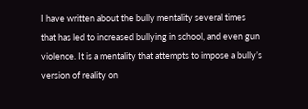I have written about the bully mentality several times that has led to increased bullying in school, and even gun violence. It is a mentality that attempts to impose a bully’s version of reality on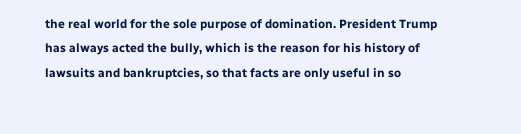the real world for the sole purpose of domination. President Trump has always acted the bully, which is the reason for his history of lawsuits and bankruptcies, so that facts are only useful in so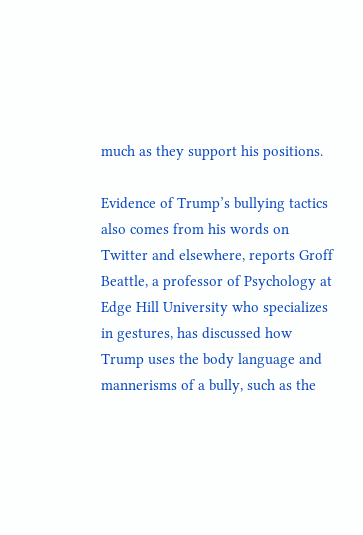much as they support his positions.

Evidence of Trump’s bullying tactics also comes from his words on Twitter and elsewhere, reports Groff Beattle, a professor of Psychology at Edge Hill University who specializes in gestures, has discussed how Trump uses the body language and mannerisms of a bully, such as the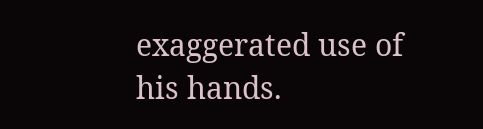exaggerated use of his hands.